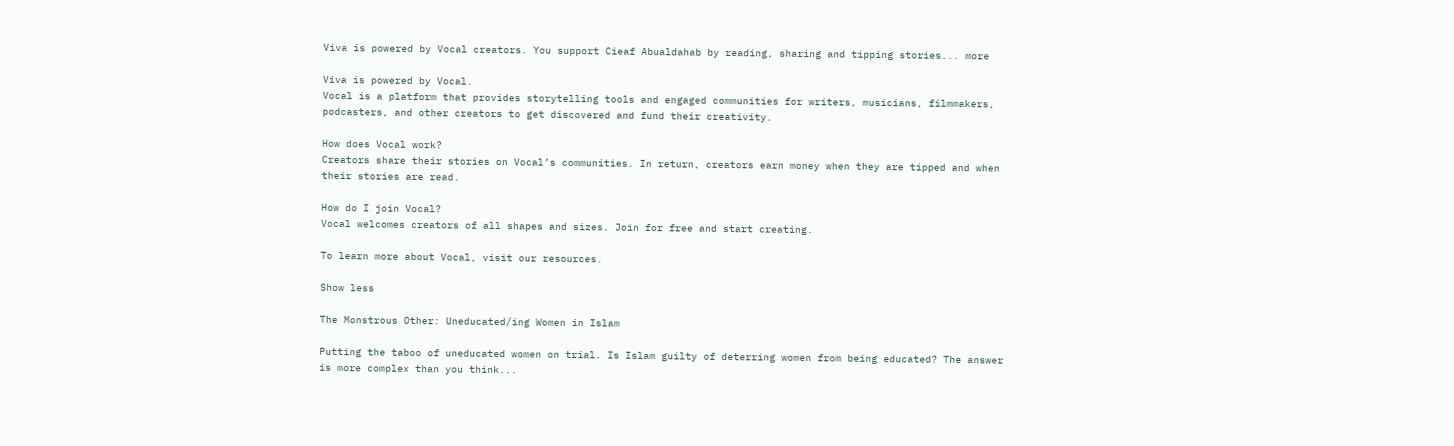Viva is powered by Vocal creators. You support Cieaf Abualdahab by reading, sharing and tipping stories... more

Viva is powered by Vocal.
Vocal is a platform that provides storytelling tools and engaged communities for writers, musicians, filmmakers, podcasters, and other creators to get discovered and fund their creativity.

How does Vocal work?
Creators share their stories on Vocal’s communities. In return, creators earn money when they are tipped and when their stories are read.

How do I join Vocal?
Vocal welcomes creators of all shapes and sizes. Join for free and start creating.

To learn more about Vocal, visit our resources.

Show less

The Monstrous Other: Uneducated/ing Women in Islam

Putting the taboo of uneducated women on trial. Is Islam guilty of deterring women from being educated? The answer is more complex than you think...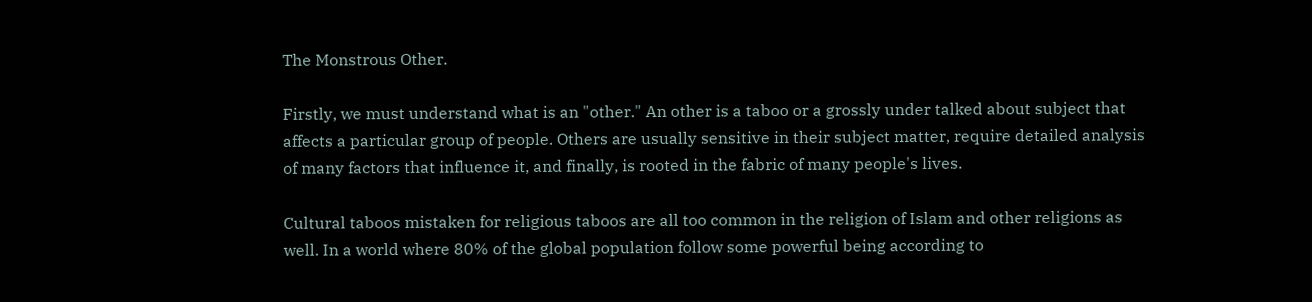The Monstrous Other.

Firstly, we must understand what is an "other." An other is a taboo or a grossly under talked about subject that affects a particular group of people. Others are usually sensitive in their subject matter, require detailed analysis of many factors that influence it, and finally, is rooted in the fabric of many people's lives.

Cultural taboos mistaken for religious taboos are all too common in the religion of Islam and other religions as well. In a world where 80% of the global population follow some powerful being according to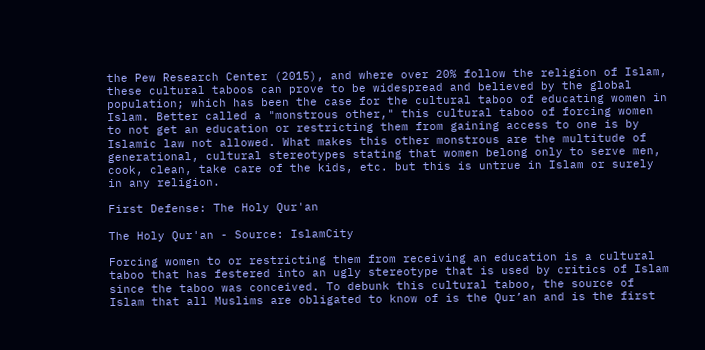the Pew Research Center (2015), and where over 20% follow the religion of Islam, these cultural taboos can prove to be widespread and believed by the global population; which has been the case for the cultural taboo of educating women in Islam. Better called a "monstrous other," this cultural taboo of forcing women to not get an education or restricting them from gaining access to one is by Islamic law not allowed. What makes this other monstrous are the multitude of generational, cultural stereotypes stating that women belong only to serve men, cook, clean, take care of the kids, etc. but this is untrue in Islam or surely in any religion.

First Defense: The Holy Qur'an

The Holy Qur'an - Source: IslamCity

Forcing women to or restricting them from receiving an education is a cultural taboo that has festered into an ugly stereotype that is used by critics of Islam since the taboo was conceived. To debunk this cultural taboo, the source of Islam that all Muslims are obligated to know of is the Qur’an and is the first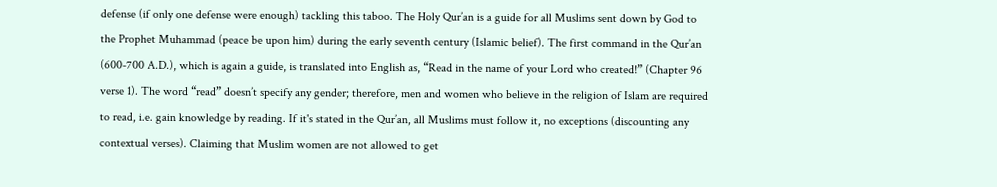defense (if only one defense were enough) tackling this taboo. The Holy Qur’an is a guide for all Muslims sent down by God to the Prophet Muhammad (peace be upon him) during the early seventh century (Islamic belief). The first command in the Qur’an (600-700 A.D.), which is again a guide, is translated into English as, “Read in the name of your Lord who created!” (Chapter 96 verse 1). The word “read” doesn’t specify any gender; therefore, men and women who believe in the religion of Islam are required to read, i.e. gain knowledge by reading. If it's stated in the Qur’an, all Muslims must follow it, no exceptions (discounting any contextual verses). Claiming that Muslim women are not allowed to get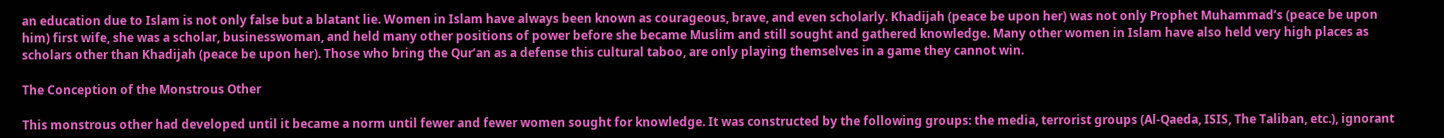an education due to Islam is not only false but a blatant lie. Women in Islam have always been known as courageous, brave, and even scholarly. Khadijah (peace be upon her) was not only Prophet Muhammad’s (peace be upon him) first wife, she was a scholar, businesswoman, and held many other positions of power before she became Muslim and still sought and gathered knowledge. Many other women in Islam have also held very high places as scholars other than Khadijah (peace be upon her). Those who bring the Qur’an as a defense this cultural taboo, are only playing themselves in a game they cannot win.

The Conception of the Monstrous Other

This monstrous other had developed until it became a norm until fewer and fewer women sought for knowledge. It was constructed by the following groups: the media, terrorist groups (Al-Qaeda, ISIS, The Taliban, etc.), ignorant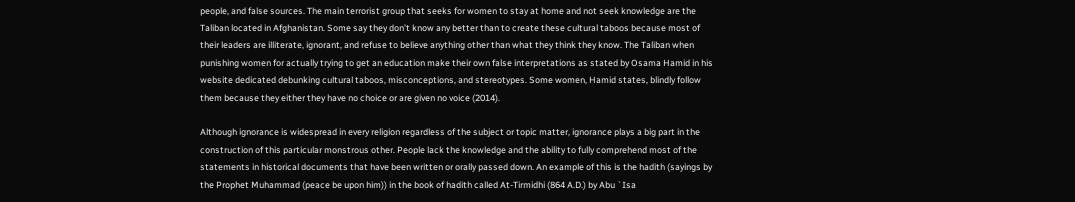people, and false sources. The main terrorist group that seeks for women to stay at home and not seek knowledge are the Taliban located in Afghanistan. Some say they don’t know any better than to create these cultural taboos because most of their leaders are illiterate, ignorant, and refuse to believe anything other than what they think they know. The Taliban when punishing women for actually trying to get an education make their own false interpretations as stated by Osama Hamid in his website dedicated debunking cultural taboos, misconceptions, and stereotypes. Some women, Hamid states, blindly follow them because they either they have no choice or are given no voice (2014).

Although ignorance is widespread in every religion regardless of the subject or topic matter, ignorance plays a big part in the construction of this particular monstrous other. People lack the knowledge and the ability to fully comprehend most of the statements in historical documents that have been written or orally passed down. An example of this is the hadith (sayings by the Prophet Muhammad (peace be upon him)) in the book of hadith called At-Tirmidhi (864 A.D.) by Abu `Isa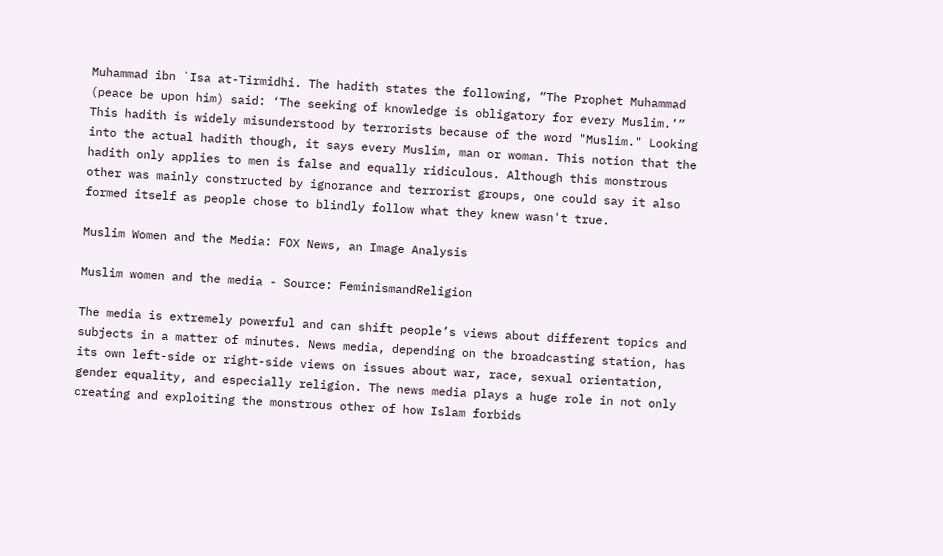Muhammad ibn `Isa at-Tirmidhi. The hadith states the following, “The Prophet Muhammad (peace be upon him) said: ‘The seeking of knowledge is obligatory for every Muslim.’” This hadith is widely misunderstood by terrorists because of the word "Muslim." Looking into the actual hadith though, it says every Muslim, man or woman. This notion that the hadith only applies to men is false and equally ridiculous. Although this monstrous other was mainly constructed by ignorance and terrorist groups, one could say it also formed itself as people chose to blindly follow what they knew wasn't true.

Muslim Women and the Media: FOX News, an Image Analysis

Muslim women and the media - Source: FeminismandReligion

The media is extremely powerful and can shift people’s views about different topics and subjects in a matter of minutes. News media, depending on the broadcasting station, has its own left-side or right-side views on issues about war, race, sexual orientation, gender equality, and especially religion. The news media plays a huge role in not only creating and exploiting the monstrous other of how Islam forbids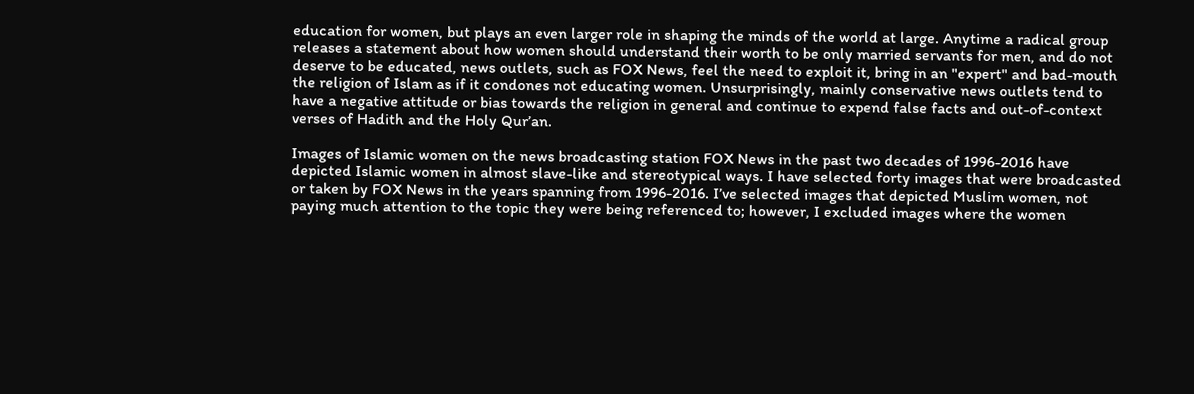education for women, but plays an even larger role in shaping the minds of the world at large. Anytime a radical group releases a statement about how women should understand their worth to be only married servants for men, and do not deserve to be educated, news outlets, such as FOX News, feel the need to exploit it, bring in an "expert" and bad-mouth the religion of Islam as if it condones not educating women. Unsurprisingly, mainly conservative news outlets tend to have a negative attitude or bias towards the religion in general and continue to expend false facts and out-of-context verses of Hadith and the Holy Qur’an.

Images of Islamic women on the news broadcasting station FOX News in the past two decades of 1996-2016 have depicted Islamic women in almost slave-like and stereotypical ways. I have selected forty images that were broadcasted or taken by FOX News in the years spanning from 1996-2016. I’ve selected images that depicted Muslim women, not paying much attention to the topic they were being referenced to; however, I excluded images where the women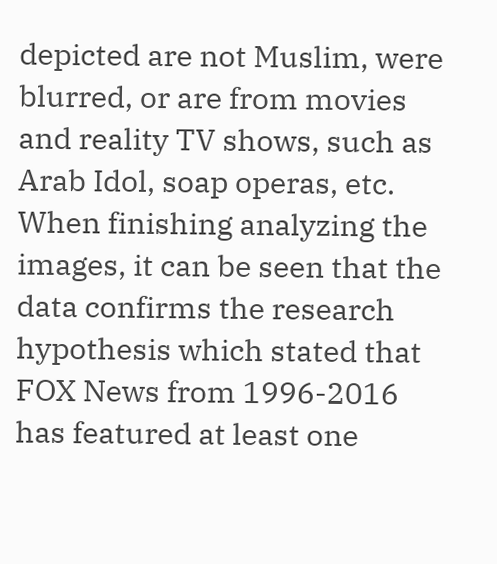depicted are not Muslim, were blurred, or are from movies and reality TV shows, such as Arab Idol, soap operas, etc. When finishing analyzing the images, it can be seen that the data confirms the research hypothesis which stated that FOX News from 1996-2016 has featured at least one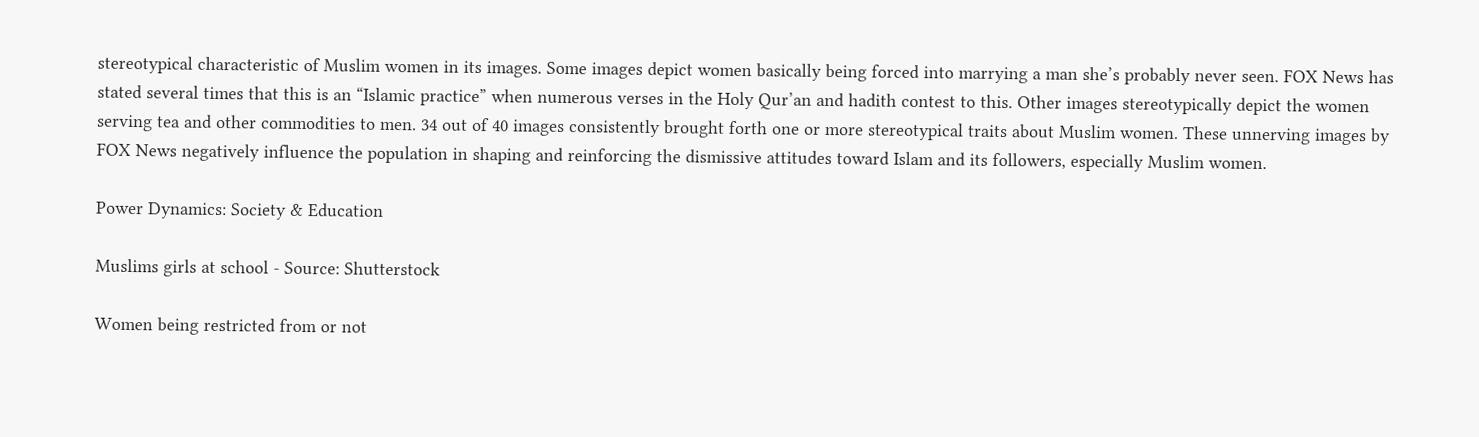stereotypical characteristic of Muslim women in its images. Some images depict women basically being forced into marrying a man she’s probably never seen. FOX News has stated several times that this is an “Islamic practice” when numerous verses in the Holy Qur’an and hadith contest to this. Other images stereotypically depict the women serving tea and other commodities to men. 34 out of 40 images consistently brought forth one or more stereotypical traits about Muslim women. These unnerving images by FOX News negatively influence the population in shaping and reinforcing the dismissive attitudes toward Islam and its followers, especially Muslim women.

Power Dynamics: Society & Education

Muslims girls at school - Source: Shutterstock

Women being restricted from or not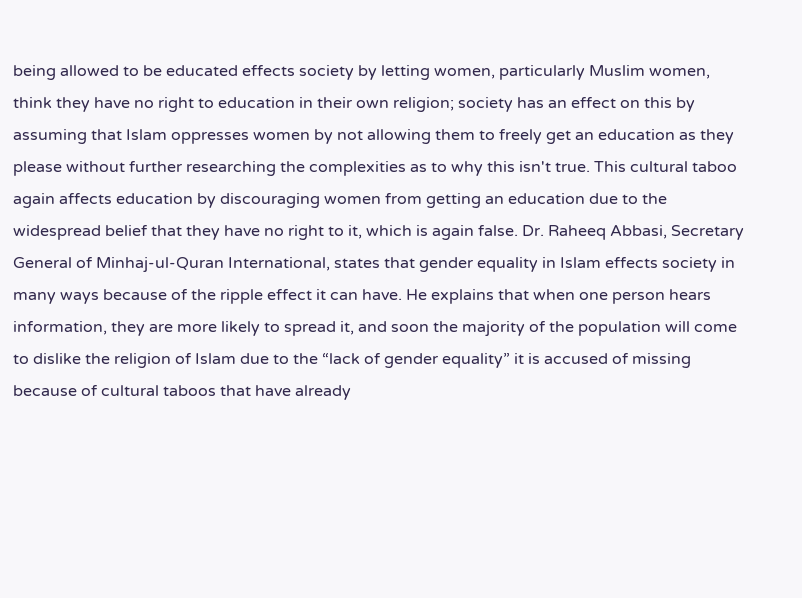being allowed to be educated effects society by letting women, particularly Muslim women, think they have no right to education in their own religion; society has an effect on this by assuming that Islam oppresses women by not allowing them to freely get an education as they please without further researching the complexities as to why this isn't true. This cultural taboo again affects education by discouraging women from getting an education due to the widespread belief that they have no right to it, which is again false. Dr. Raheeq Abbasi, Secretary General of Minhaj-ul-Quran International, states that gender equality in Islam effects society in many ways because of the ripple effect it can have. He explains that when one person hears information, they are more likely to spread it, and soon the majority of the population will come to dislike the religion of Islam due to the “lack of gender equality” it is accused of missing because of cultural taboos that have already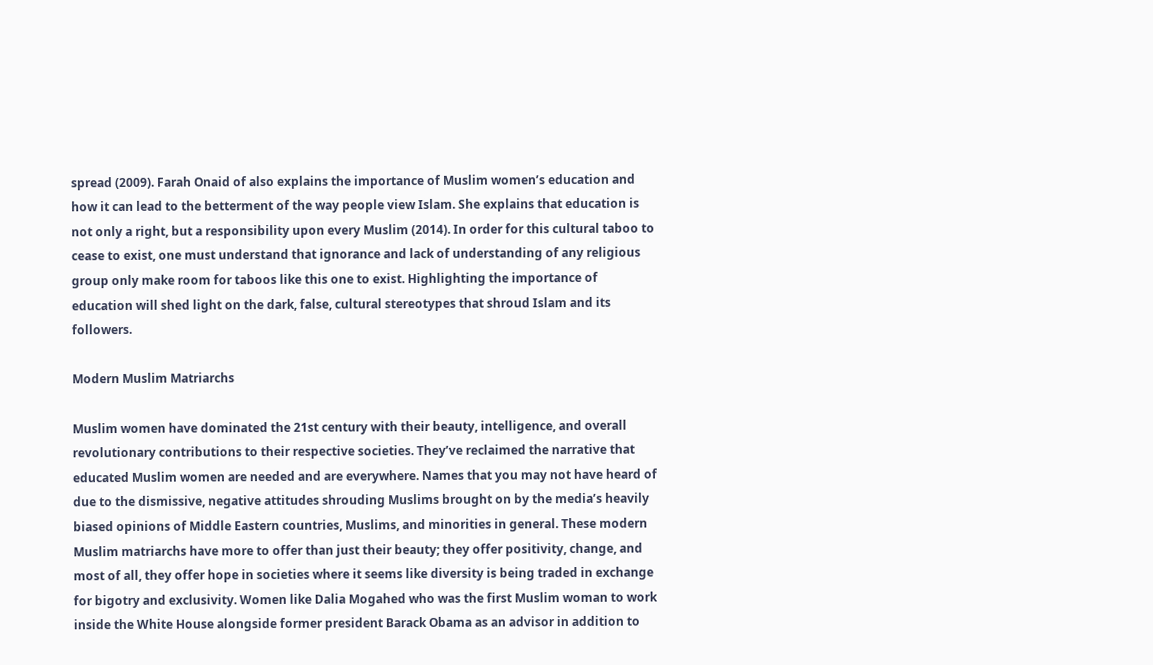spread (2009). Farah Onaid of also explains the importance of Muslim women’s education and how it can lead to the betterment of the way people view Islam. She explains that education is not only a right, but a responsibility upon every Muslim (2014). In order for this cultural taboo to cease to exist, one must understand that ignorance and lack of understanding of any religious group only make room for taboos like this one to exist. Highlighting the importance of education will shed light on the dark, false, cultural stereotypes that shroud Islam and its followers.

Modern Muslim Matriarchs

Muslim women have dominated the 21st century with their beauty, intelligence, and overall revolutionary contributions to their respective societies. They’ve reclaimed the narrative that educated Muslim women are needed and are everywhere. Names that you may not have heard of due to the dismissive, negative attitudes shrouding Muslims brought on by the media’s heavily biased opinions of Middle Eastern countries, Muslims, and minorities in general. These modern Muslim matriarchs have more to offer than just their beauty; they offer positivity, change, and most of all, they offer hope in societies where it seems like diversity is being traded in exchange for bigotry and exclusivity. Women like Dalia Mogahed who was the first Muslim woman to work inside the White House alongside former president Barack Obama as an advisor in addition to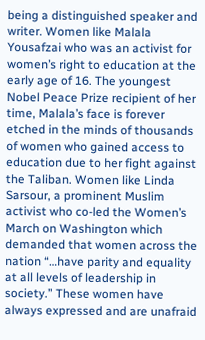being a distinguished speaker and writer. Women like Malala Yousafzai who was an activist for women’s right to education at the early age of 16. The youngest Nobel Peace Prize recipient of her time, Malala’s face is forever etched in the minds of thousands of women who gained access to education due to her fight against the Taliban. Women like Linda Sarsour, a prominent Muslim activist who co-led the Women’s March on Washington which demanded that women across the nation “…have parity and equality at all levels of leadership in society.” These women have always expressed and are unafraid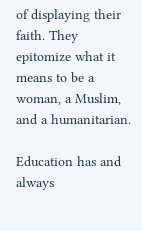of displaying their faith. They epitomize what it means to be a woman, a Muslim, and a humanitarian.

Education has and always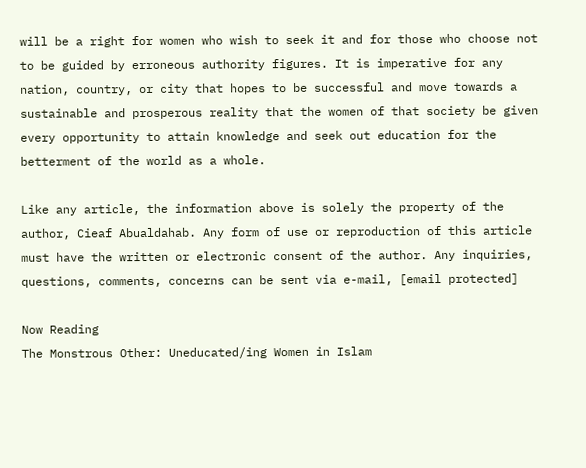will be a right for women who wish to seek it and for those who choose not to be guided by erroneous authority figures. It is imperative for any nation, country, or city that hopes to be successful and move towards a sustainable and prosperous reality that the women of that society be given every opportunity to attain knowledge and seek out education for the betterment of the world as a whole.

Like any article, the information above is solely the property of the author, Cieaf Abualdahab. Any form of use or reproduction of this article must have the written or electronic consent of the author. Any inquiries, questions, comments, concerns can be sent via e-mail, [email protected]

Now Reading
The Monstrous Other: Uneducated/ing Women in Islam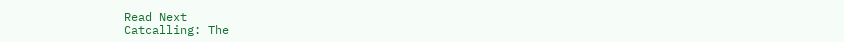Read Next
Catcalling: The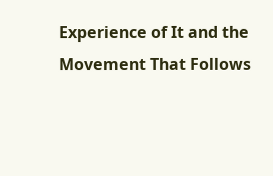Experience of It and the Movement That Follows